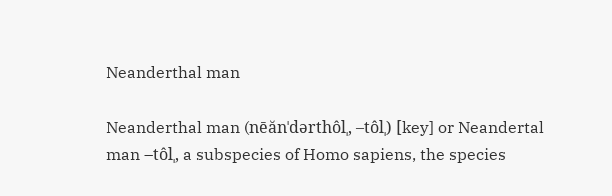Neanderthal man

Neanderthal man (nēănˈdərthôlˌ, –tôlˌ) [key] or Neandertal man –tôlˌ, a subspecies of Homo sapiens, the species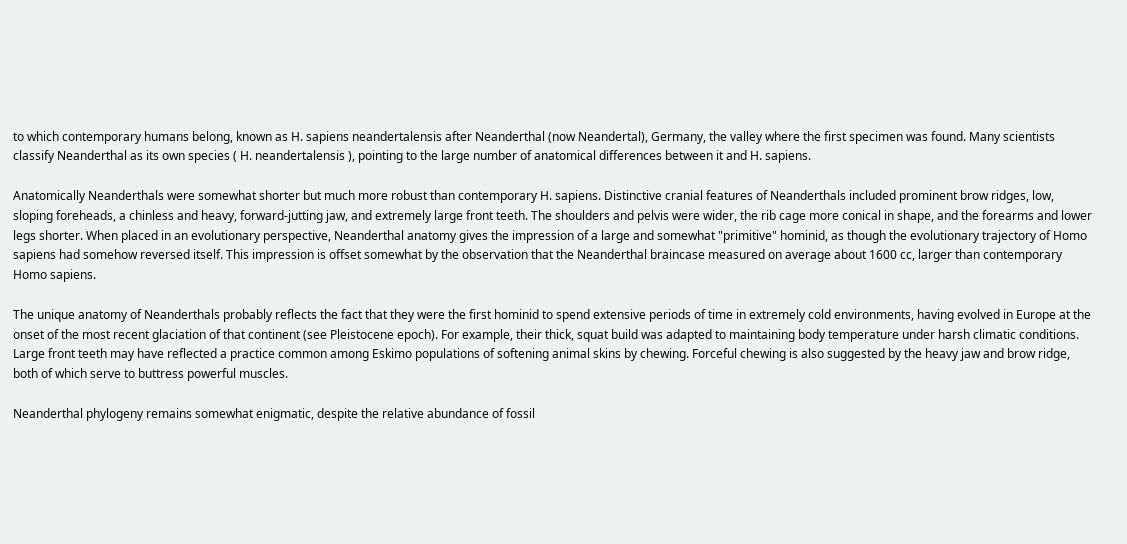to which contemporary humans belong, known as H. sapiens neandertalensis after Neanderthal (now Neandertal), Germany, the valley where the first specimen was found. Many scientists classify Neanderthal as its own species ( H. neandertalensis ), pointing to the large number of anatomical differences between it and H. sapiens.

Anatomically Neanderthals were somewhat shorter but much more robust than contemporary H. sapiens. Distinctive cranial features of Neanderthals included prominent brow ridges, low, sloping foreheads, a chinless and heavy, forward-jutting jaw, and extremely large front teeth. The shoulders and pelvis were wider, the rib cage more conical in shape, and the forearms and lower legs shorter. When placed in an evolutionary perspective, Neanderthal anatomy gives the impression of a large and somewhat "primitive" hominid, as though the evolutionary trajectory of Homo sapiens had somehow reversed itself. This impression is offset somewhat by the observation that the Neanderthal braincase measured on average about 1600 cc, larger than contemporary Homo sapiens.

The unique anatomy of Neanderthals probably reflects the fact that they were the first hominid to spend extensive periods of time in extremely cold environments, having evolved in Europe at the onset of the most recent glaciation of that continent (see Pleistocene epoch). For example, their thick, squat build was adapted to maintaining body temperature under harsh climatic conditions. Large front teeth may have reflected a practice common among Eskimo populations of softening animal skins by chewing. Forceful chewing is also suggested by the heavy jaw and brow ridge, both of which serve to buttress powerful muscles.

Neanderthal phylogeny remains somewhat enigmatic, despite the relative abundance of fossil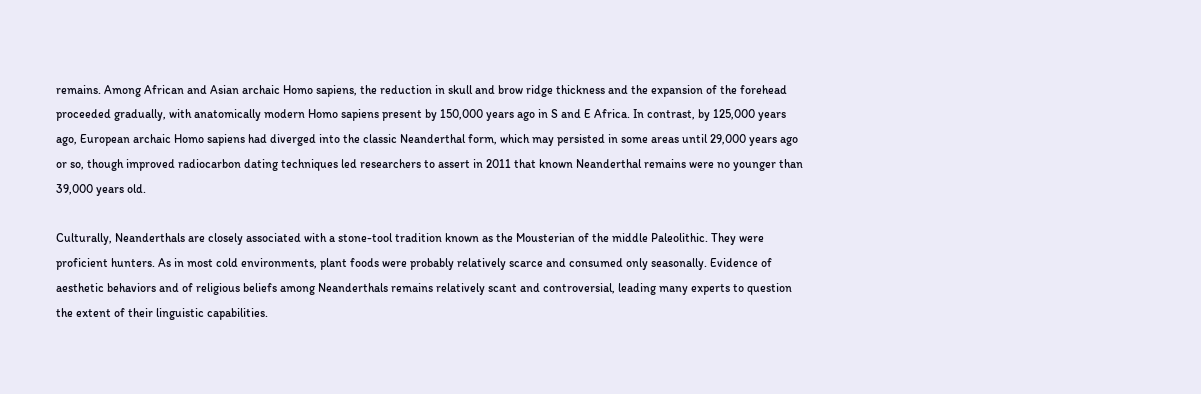remains. Among African and Asian archaic Homo sapiens, the reduction in skull and brow ridge thickness and the expansion of the forehead proceeded gradually, with anatomically modern Homo sapiens present by 150,000 years ago in S and E Africa. In contrast, by 125,000 years ago, European archaic Homo sapiens had diverged into the classic Neanderthal form, which may persisted in some areas until 29,000 years ago or so, though improved radiocarbon dating techniques led researchers to assert in 2011 that known Neanderthal remains were no younger than 39,000 years old.

Culturally, Neanderthals are closely associated with a stone-tool tradition known as the Mousterian of the middle Paleolithic. They were proficient hunters. As in most cold environments, plant foods were probably relatively scarce and consumed only seasonally. Evidence of aesthetic behaviors and of religious beliefs among Neanderthals remains relatively scant and controversial, leading many experts to question the extent of their linguistic capabilities.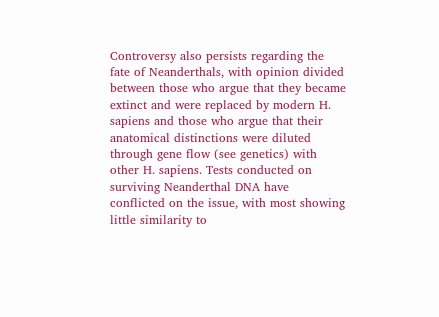Controversy also persists regarding the fate of Neanderthals, with opinion divided between those who argue that they became extinct and were replaced by modern H. sapiens and those who argue that their anatomical distinctions were diluted through gene flow (see genetics) with other H. sapiens. Tests conducted on surviving Neanderthal DNA have conflicted on the issue, with most showing little similarity to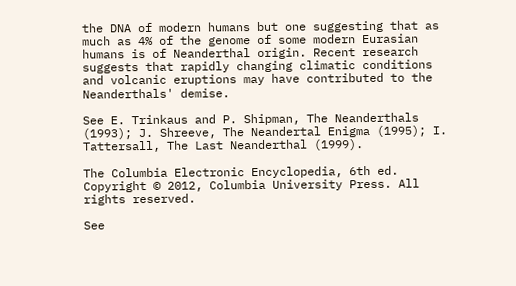the DNA of modern humans but one suggesting that as much as 4% of the genome of some modern Eurasian humans is of Neanderthal origin. Recent research suggests that rapidly changing climatic conditions and volcanic eruptions may have contributed to the Neanderthals' demise.

See E. Trinkaus and P. Shipman, The Neanderthals (1993); J. Shreeve, The Neandertal Enigma (1995); I. Tattersall, The Last Neanderthal (1999).

The Columbia Electronic Encyclopedia, 6th ed. Copyright © 2012, Columbia University Press. All rights reserved.

See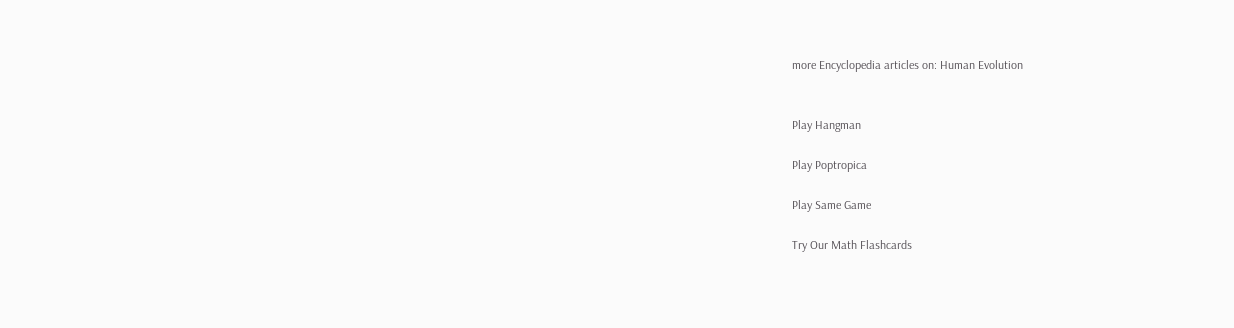more Encyclopedia articles on: Human Evolution


Play Hangman

Play Poptropica

Play Same Game

Try Our Math Flashcards